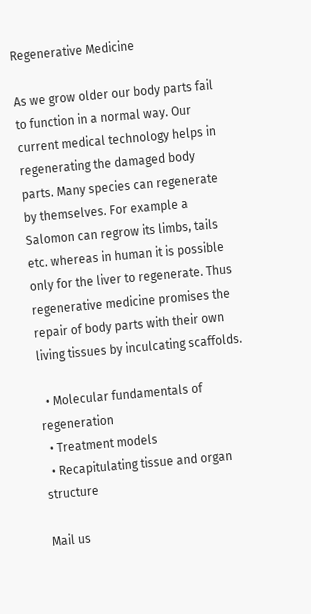Regenerative Medicine

As we grow older our body parts fail to function in a normal way. Our current medical technology helps in regenerating the damaged body parts. Many species can regenerate by themselves. For example a Salomon can regrow its limbs, tails etc. whereas in human it is possible only for the liver to regenerate. Thus regenerative medicine promises the repair of body parts with their own living tissues by inculcating scaffolds.

  • Molecular fundamentals of regeneration
  • Treatment models
  • Recapitulating tissue and organ structure

Mail us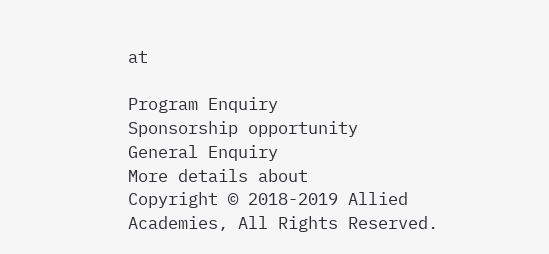at

Program Enquiry
Sponsorship opportunity
General Enquiry
More details about
Copyright © 2018-2019 Allied Academies, All Rights Reserved.